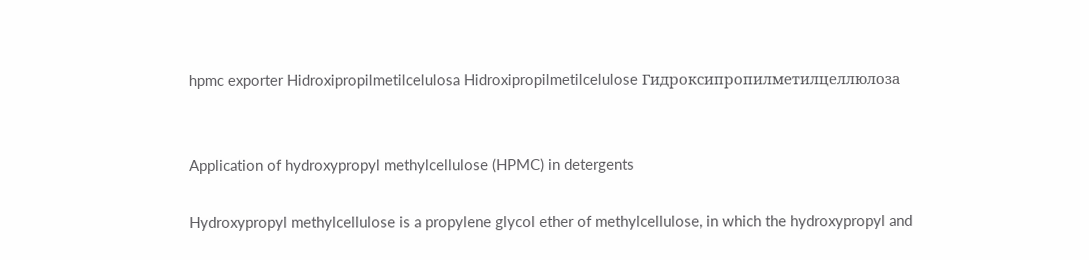hpmc exporter Hidroxipropilmetilcelulosa Hidroxipropilmetilcelulose Гидроксипропилметилцеллюлоза


Application of hydroxypropyl methylcellulose (HPMC) in detergents

Hydroxypropyl methylcellulose is a propylene glycol ether of methylcellulose, in which the hydroxypropyl and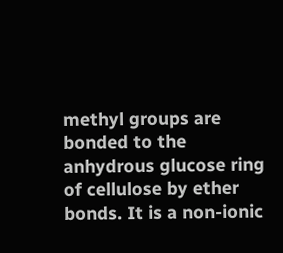methyl groups are bonded to the anhydrous glucose ring of cellulose by ether bonds. It is a non-ionic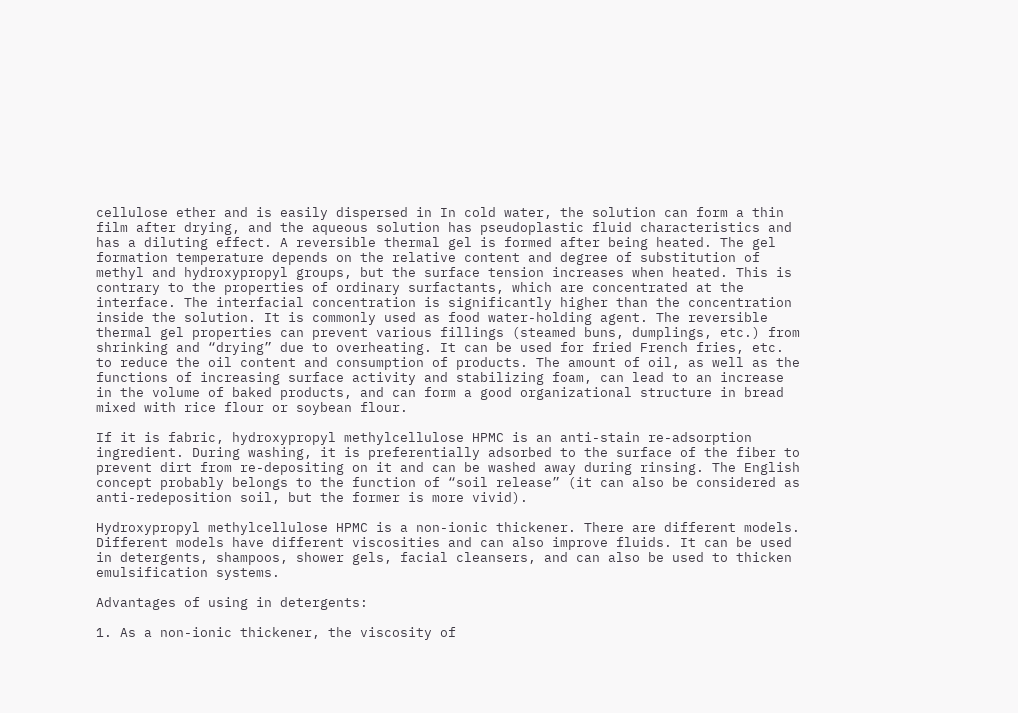cellulose ether and is easily dispersed in In cold water, the solution can form a thin film after drying, and the aqueous solution has pseudoplastic fluid characteristics and has a diluting effect. A reversible thermal gel is formed after being heated. The gel formation temperature depends on the relative content and degree of substitution of methyl and hydroxypropyl groups, but the surface tension increases when heated. This is contrary to the properties of ordinary surfactants, which are concentrated at the interface. The interfacial concentration is significantly higher than the concentration inside the solution. It is commonly used as food water-holding agent. The reversible thermal gel properties can prevent various fillings (steamed buns, dumplings, etc.) from shrinking and “drying” due to overheating. It can be used for fried French fries, etc. to reduce the oil content and consumption of products. The amount of oil, as well as the functions of increasing surface activity and stabilizing foam, can lead to an increase in the volume of baked products, and can form a good organizational structure in bread mixed with rice flour or soybean flour.

If it is fabric, hydroxypropyl methylcellulose HPMC is an anti-stain re-adsorption ingredient. During washing, it is preferentially adsorbed to the surface of the fiber to prevent dirt from re-depositing on it and can be washed away during rinsing. The English concept probably belongs to the function of “soil release” (it can also be considered as anti-redeposition soil, but the former is more vivid).

Hydroxypropyl methylcellulose HPMC is a non-ionic thickener. There are different models. Different models have different viscosities and can also improve fluids. It can be used in detergents, shampoos, shower gels, facial cleansers, and can also be used to thicken emulsification systems.

Advantages of using in detergents:

1. As a non-ionic thickener, the viscosity of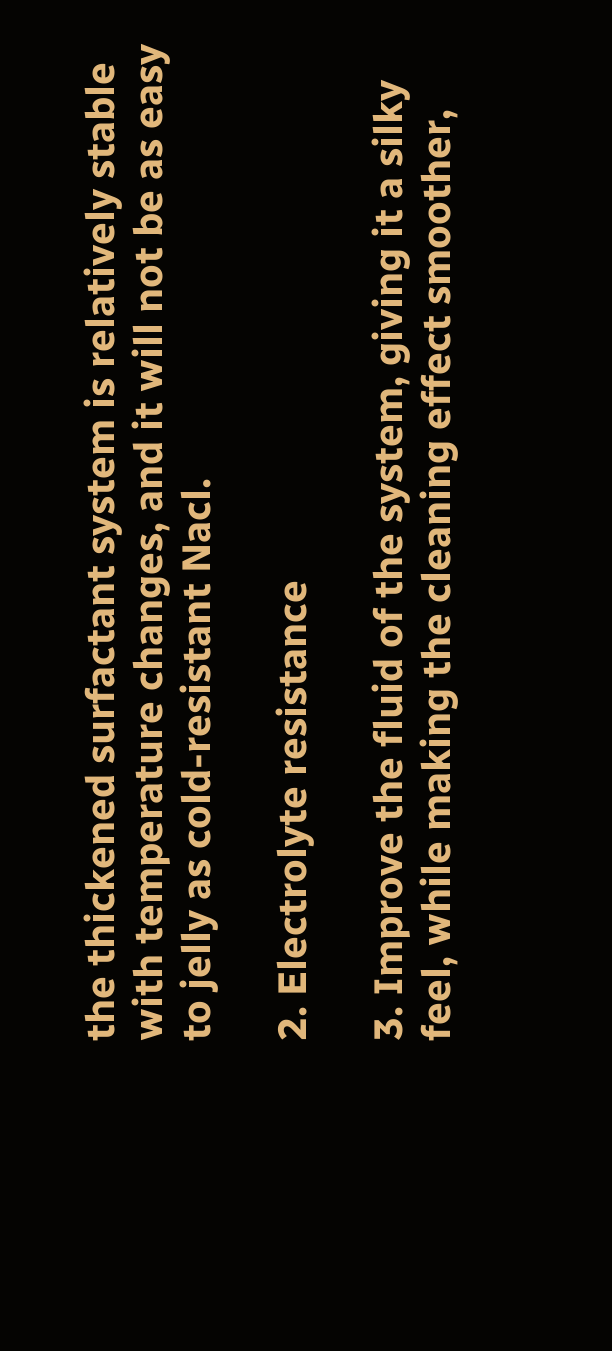the thickened surfactant system is relatively stable with temperature changes, and it will not be as easy to jelly as cold-resistant Nacl.

2. Electrolyte resistance

3. Improve the fluid of the system, giving it a silky feel, while making the cleaning effect smoother,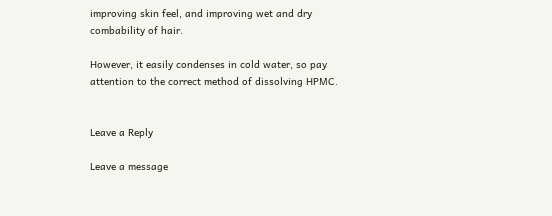improving skin feel, and improving wet and dry combability of hair.

However, it easily condenses in cold water, so pay attention to the correct method of dissolving HPMC.


Leave a Reply

Leave a message